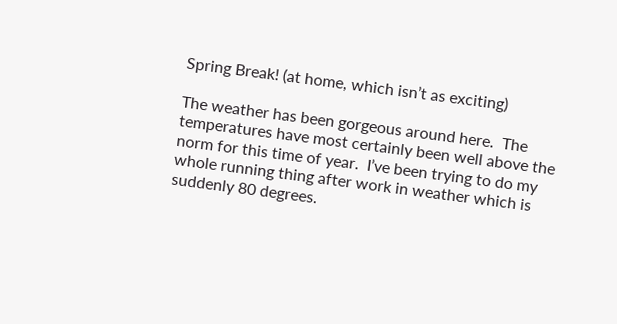Spring Break! (at home, which isn’t as exciting)

The weather has been gorgeous around here.  The temperatures have most certainly been well above the norm for this time of year.  I’ve been trying to do my whole running thing after work in weather which is suddenly 80 degrees.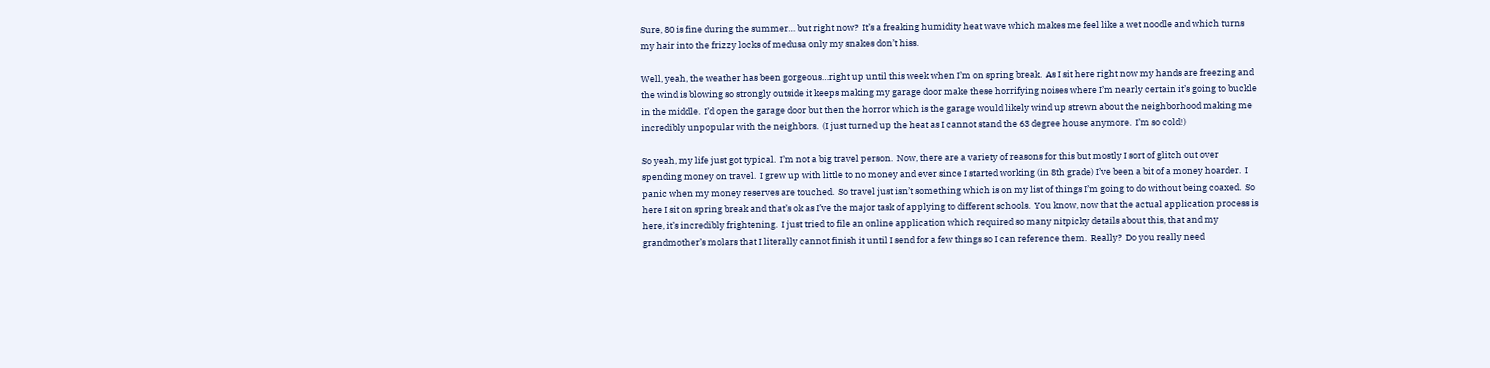Sure, 80 is fine during the summer… but right now?  It’s a freaking humidity heat wave which makes me feel like a wet noodle and which turns my hair into the frizzy locks of medusa only my snakes don’t hiss.

Well, yeah, the weather has been gorgeous…right up until this week when I’m on spring break.  As I sit here right now my hands are freezing and the wind is blowing so strongly outside it keeps making my garage door make these horrifying noises where I’m nearly certain it’s going to buckle in the middle.  I’d open the garage door but then the horror which is the garage would likely wind up strewn about the neighborhood making me incredibly unpopular with the neighbors.  (I just turned up the heat as I cannot stand the 63 degree house anymore.  I’m so cold!)

So yeah, my life just got typical.  I’m not a big travel person.  Now, there are a variety of reasons for this but mostly I sort of glitch out over spending money on travel.  I grew up with little to no money and ever since I started working (in 8th grade) I’ve been a bit of a money hoarder.  I panic when my money reserves are touched.  So travel just isn’t something which is on my list of things I’m going to do without being coaxed.  So here I sit on spring break and that’s ok as I’ve the major task of applying to different schools.  You know, now that the actual application process is here, it’s incredibly frightening.  I just tried to file an online application which required so many nitpicky details about this, that and my grandmother’s molars that I literally cannot finish it until I send for a few things so I can reference them.  Really?  Do you really need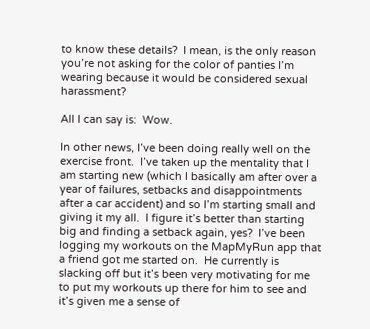to know these details?  I mean, is the only reason you’re not asking for the color of panties I’m wearing because it would be considered sexual harassment?

All I can say is:  Wow.

In other news, I’ve been doing really well on the exercise front.  I’ve taken up the mentality that I am starting new (which I basically am after over a year of failures, setbacks and disappointments after a car accident) and so I’m starting small and giving it my all.  I figure it’s better than starting big and finding a setback again, yes?  I’ve been logging my workouts on the MapMyRun app that a friend got me started on.  He currently is slacking off but it’s been very motivating for me to put my workouts up there for him to see and it’s given me a sense of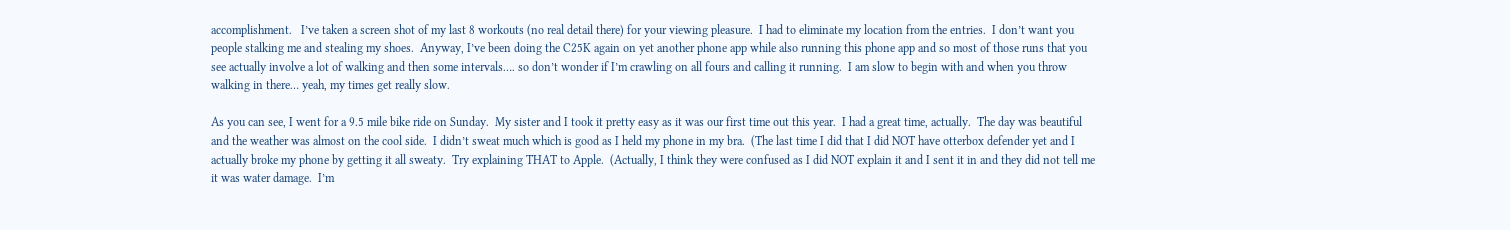accomplishment.   I’ve taken a screen shot of my last 8 workouts (no real detail there) for your viewing pleasure.  I had to eliminate my location from the entries.  I don’t want you people stalking me and stealing my shoes.  Anyway, I’ve been doing the C25K again on yet another phone app while also running this phone app and so most of those runs that you see actually involve a lot of walking and then some intervals…. so don’t wonder if I’m crawling on all fours and calling it running.  I am slow to begin with and when you throw walking in there… yeah, my times get really slow.

As you can see, I went for a 9.5 mile bike ride on Sunday.  My sister and I took it pretty easy as it was our first time out this year.  I had a great time, actually.  The day was beautiful and the weather was almost on the cool side.  I didn’t sweat much which is good as I held my phone in my bra.  (The last time I did that I did NOT have otterbox defender yet and I actually broke my phone by getting it all sweaty.  Try explaining THAT to Apple.  (Actually, I think they were confused as I did NOT explain it and I sent it in and they did not tell me it was water damage.  I’m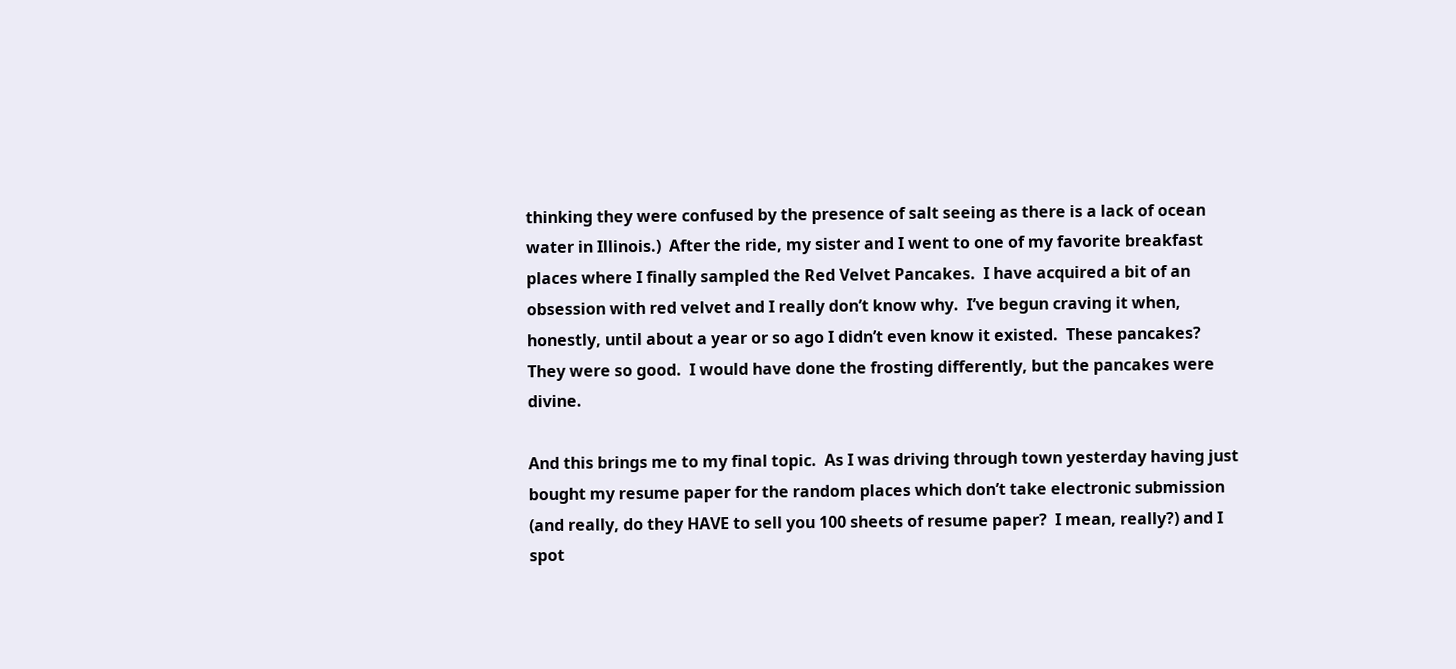thinking they were confused by the presence of salt seeing as there is a lack of ocean water in Illinois.)  After the ride, my sister and I went to one of my favorite breakfast places where I finally sampled the Red Velvet Pancakes.  I have acquired a bit of an obsession with red velvet and I really don’t know why.  I’ve begun craving it when, honestly, until about a year or so ago I didn’t even know it existed.  These pancakes?  They were so good.  I would have done the frosting differently, but the pancakes were divine.

And this brings me to my final topic.  As I was driving through town yesterday having just bought my resume paper for the random places which don’t take electronic submission (and really, do they HAVE to sell you 100 sheets of resume paper?  I mean, really?) and I spot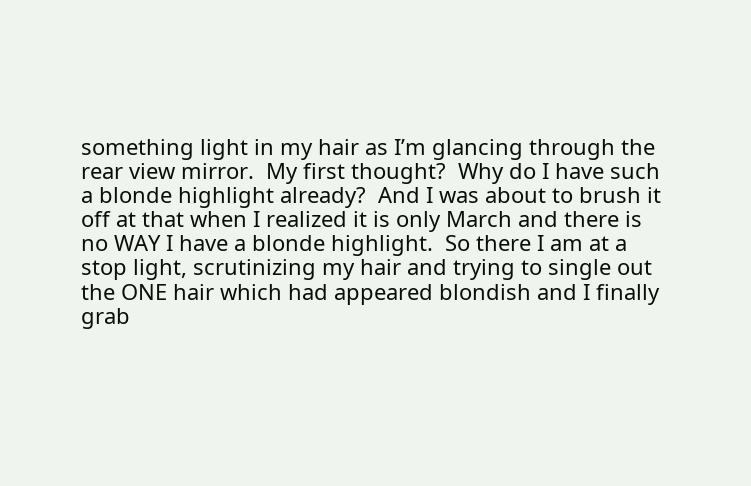something light in my hair as I’m glancing through the rear view mirror.  My first thought?  Why do I have such a blonde highlight already?  And I was about to brush it off at that when I realized it is only March and there is no WAY I have a blonde highlight.  So there I am at a stop light, scrutinizing my hair and trying to single out the ONE hair which had appeared blondish and I finally grab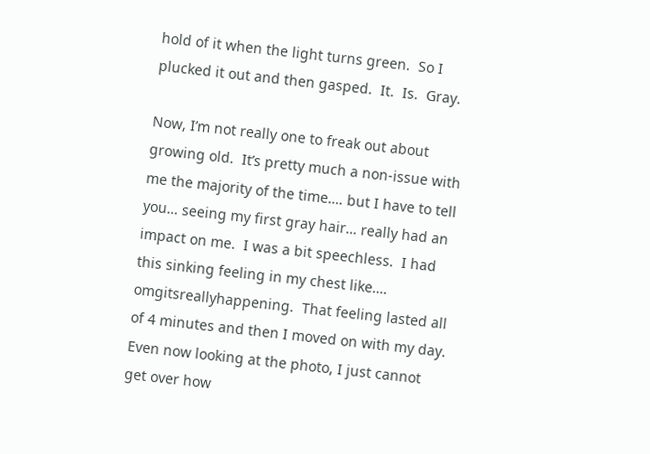hold of it when the light turns green.  So I plucked it out and then gasped.  It.  Is.  Gray.

Now, I’m not really one to freak out about growing old.  It’s pretty much a non-issue with me the majority of the time…. but I have to tell you… seeing my first gray hair… really had an impact on me.  I was a bit speechless.  I had this sinking feeling in my chest like…. omgitsreallyhappening.  That feeling lasted all of 4 minutes and then I moved on with my day.  Even now looking at the photo, I just cannot get over how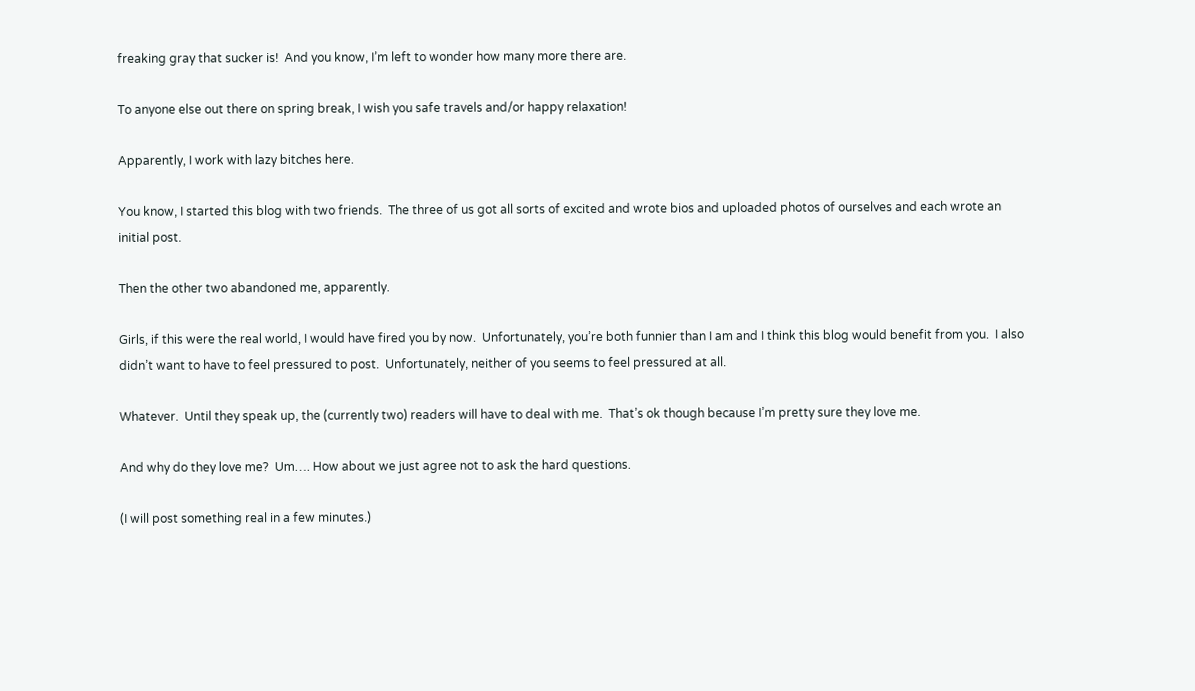freaking gray that sucker is!  And you know, I’m left to wonder how many more there are.

To anyone else out there on spring break, I wish you safe travels and/or happy relaxation!

Apparently, I work with lazy bitches here.

You know, I started this blog with two friends.  The three of us got all sorts of excited and wrote bios and uploaded photos of ourselves and each wrote an initial post.

Then the other two abandoned me, apparently.

Girls, if this were the real world, I would have fired you by now.  Unfortunately, you’re both funnier than I am and I think this blog would benefit from you.  I also didn’t want to have to feel pressured to post.  Unfortunately, neither of you seems to feel pressured at all.

Whatever.  Until they speak up, the (currently two) readers will have to deal with me.  That’s ok though because I’m pretty sure they love me.

And why do they love me?  Um…. How about we just agree not to ask the hard questions.

(I will post something real in a few minutes.)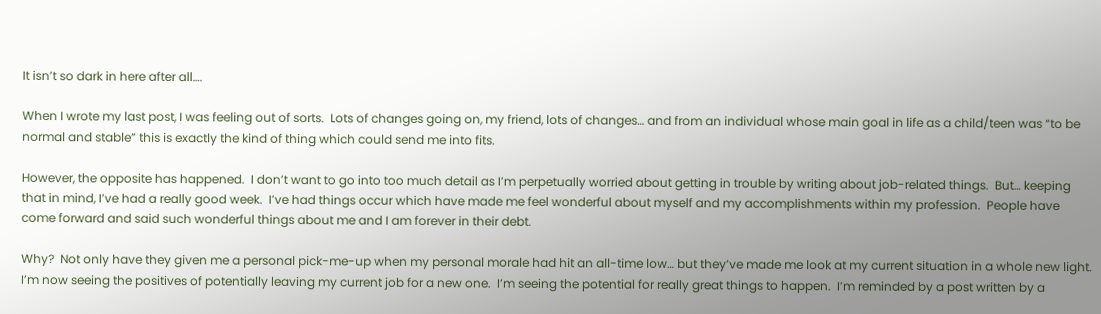It isn’t so dark in here after all….

When I wrote my last post, I was feeling out of sorts.  Lots of changes going on, my friend, lots of changes… and from an individual whose main goal in life as a child/teen was “to be normal and stable” this is exactly the kind of thing which could send me into fits.

However, the opposite has happened.  I don’t want to go into too much detail as I’m perpetually worried about getting in trouble by writing about job-related things.  But… keeping that in mind, I’ve had a really good week.  I’ve had things occur which have made me feel wonderful about myself and my accomplishments within my profession.  People have come forward and said such wonderful things about me and I am forever in their debt.

Why?  Not only have they given me a personal pick-me-up when my personal morale had hit an all-time low… but they’ve made me look at my current situation in a whole new light.  I’m now seeing the positives of potentially leaving my current job for a new one.  I’m seeing the potential for really great things to happen.  I’m reminded by a post written by a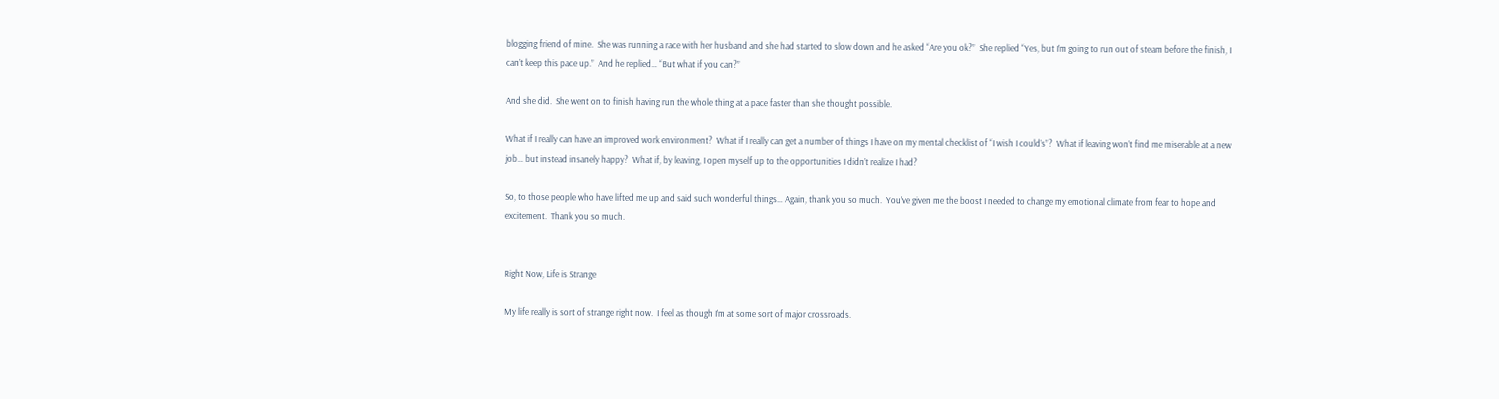blogging friend of mine.  She was running a race with her husband and she had started to slow down and he asked “Are you ok?”  She replied “Yes, but I’m going to run out of steam before the finish, I can’t keep this pace up.”  And he replied… “But what if you can?”

And she did.  She went on to finish having run the whole thing at a pace faster than she thought possible.

What if I really can have an improved work environment?  What if I really can get a number of things I have on my mental checklist of “I wish I could’s”?  What if leaving won’t find me miserable at a new job… but instead insanely happy?  What if, by leaving, I open myself up to the opportunities I didn’t realize I had?

So, to those people who have lifted me up and said such wonderful things… Again, thank you so much.  You’ve given me the boost I needed to change my emotional climate from fear to hope and excitement.  Thank you so much.


Right Now, Life is Strange

My life really is sort of strange right now.  I feel as though I’m at some sort of major crossroads.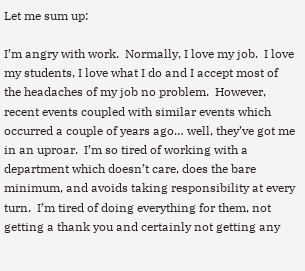Let me sum up:

I’m angry with work.  Normally, I love my job.  I love my students, I love what I do and I accept most of the headaches of my job no problem.  However, recent events coupled with similar events which occurred a couple of years ago… well, they’ve got me in an uproar.  I’m so tired of working with a department which doesn’t care, does the bare minimum, and avoids taking responsibility at every turn.  I’m tired of doing everything for them, not getting a thank you and certainly not getting any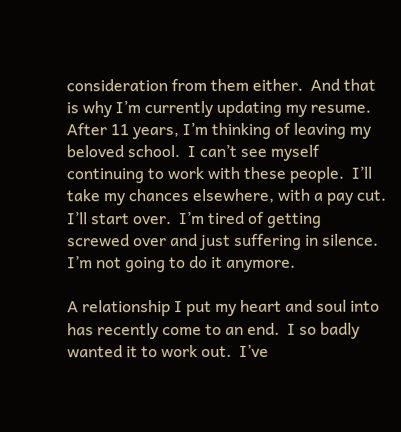consideration from them either.  And that is why I’m currently updating my resume.  After 11 years, I’m thinking of leaving my beloved school.  I can’t see myself continuing to work with these people.  I’ll take my chances elsewhere, with a pay cut.  I’ll start over.  I’m tired of getting screwed over and just suffering in silence.  I’m not going to do it anymore.

A relationship I put my heart and soul into has recently come to an end.  I so badly wanted it to work out.  I’ve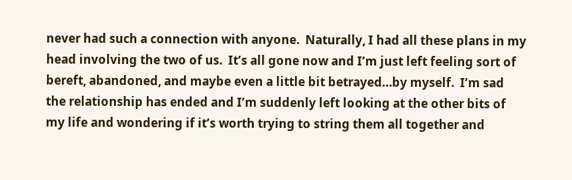never had such a connection with anyone.  Naturally, I had all these plans in my head involving the two of us.  It’s all gone now and I’m just left feeling sort of bereft, abandoned, and maybe even a little bit betrayed…by myself.  I’m sad the relationship has ended and I’m suddenly left looking at the other bits of my life and wondering if it’s worth trying to string them all together and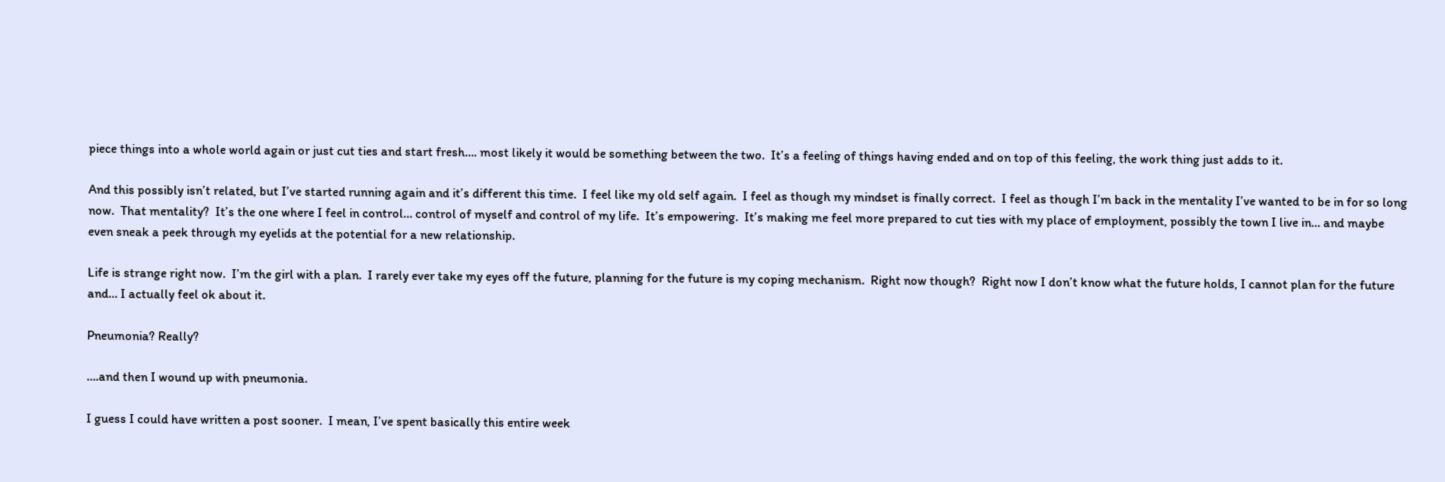piece things into a whole world again or just cut ties and start fresh…. most likely it would be something between the two.  It’s a feeling of things having ended and on top of this feeling, the work thing just adds to it.

And this possibly isn’t related, but I’ve started running again and it’s different this time.  I feel like my old self again.  I feel as though my mindset is finally correct.  I feel as though I’m back in the mentality I’ve wanted to be in for so long now.  That mentality?  It’s the one where I feel in control… control of myself and control of my life.  It’s empowering.  It’s making me feel more prepared to cut ties with my place of employment, possibly the town I live in… and maybe even sneak a peek through my eyelids at the potential for a new relationship.

Life is strange right now.  I’m the girl with a plan.  I rarely ever take my eyes off the future, planning for the future is my coping mechanism.  Right now though?  Right now I don’t know what the future holds, I cannot plan for the future and… I actually feel ok about it.

Pneumonia? Really?

….and then I wound up with pneumonia.

I guess I could have written a post sooner.  I mean, I’ve spent basically this entire week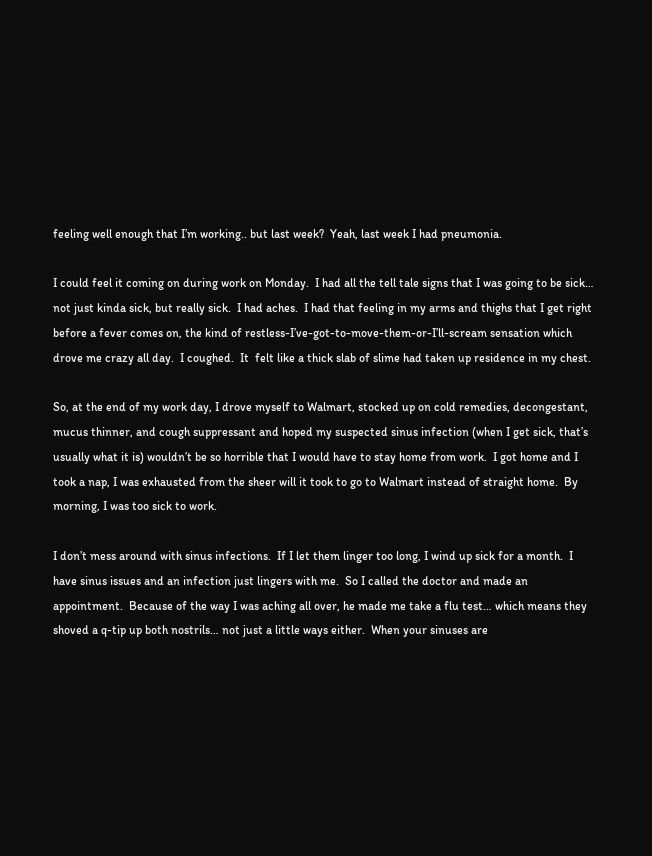feeling well enough that I’m working.. but last week?  Yeah, last week I had pneumonia.

I could feel it coming on during work on Monday.  I had all the tell tale signs that I was going to be sick… not just kinda sick, but really sick.  I had aches.  I had that feeling in my arms and thighs that I get right before a fever comes on, the kind of restless-I’ve-got-to-move-them-or-I’ll-scream sensation which drove me crazy all day.  I coughed.  It  felt like a thick slab of slime had taken up residence in my chest.

So, at the end of my work day, I drove myself to Walmart, stocked up on cold remedies, decongestant, mucus thinner, and cough suppressant and hoped my suspected sinus infection (when I get sick, that’s usually what it is) wouldn’t be so horrible that I would have to stay home from work.  I got home and I took a nap, I was exhausted from the sheer will it took to go to Walmart instead of straight home.  By morning, I was too sick to work.

I don’t mess around with sinus infections.  If I let them linger too long, I wind up sick for a month.  I have sinus issues and an infection just lingers with me.  So I called the doctor and made an appointment.  Because of the way I was aching all over, he made me take a flu test… which means they shoved a q-tip up both nostrils… not just a little ways either.  When your sinuses are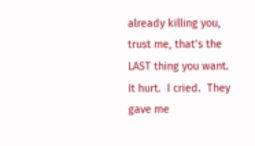already killing you, trust me, that’s the LAST thing you want.  It hurt.  I cried.  They gave me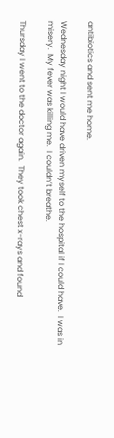antibiotics and sent me home.

Wednesday night I would have driven myself to the hospital if I could have.  I was in misery.  My fever was killing me.  I couldn’t breathe.

Thursday I went to the doctor again.  They took chest x-rays and found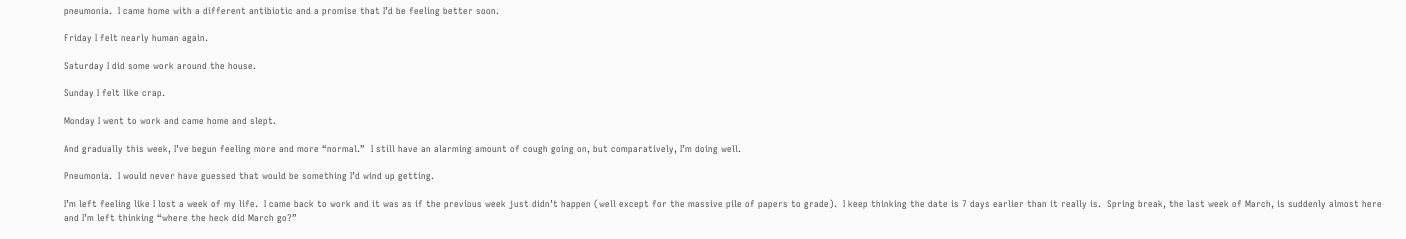pneumonia.  I came home with a different antibiotic and a promise that I’d be feeling better soon.

Friday I felt nearly human again.

Saturday I did some work around the house.

Sunday I felt like crap.

Monday I went to work and came home and slept.

And gradually this week, I’ve begun feeling more and more “normal.”  I still have an alarming amount of cough going on, but comparatively, I’m doing well.

Pneumonia.  I would never have guessed that would be something I’d wind up getting.

I’m left feeling like I lost a week of my life.  I came back to work and it was as if the previous week just didn’t happen (well except for the massive pile of papers to grade).  I keep thinking the date is 7 days earlier than it really is.  Spring break, the last week of March, is suddenly almost here and I’m left thinking “where the heck did March go?”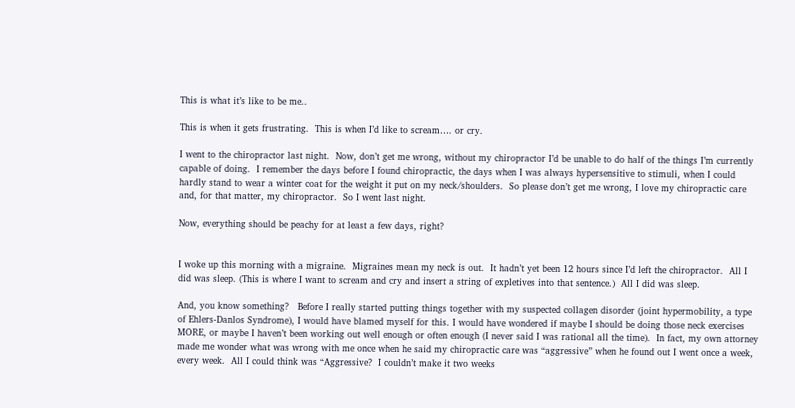This is what it’s like to be me..

This is when it gets frustrating.  This is when I’d like to scream…. or cry.

I went to the chiropractor last night.  Now, don’t get me wrong, without my chiropractor I’d be unable to do half of the things I’m currently capable of doing.  I remember the days before I found chiropractic, the days when I was always hypersensitive to stimuli, when I could hardly stand to wear a winter coat for the weight it put on my neck/shoulders.  So please don’t get me wrong, I love my chiropractic care and, for that matter, my chiropractor.  So I went last night.

Now, everything should be peachy for at least a few days, right?


I woke up this morning with a migraine.  Migraines mean my neck is out.  It hadn’t yet been 12 hours since I’d left the chiropractor.  All I did was sleep. (This is where I want to scream and cry and insert a string of expletives into that sentence.)  All I did was sleep.

And, you know something?   Before I really started putting things together with my suspected collagen disorder (joint hypermobility, a type of Ehlers-Danlos Syndrome), I would have blamed myself for this. I would have wondered if maybe I should be doing those neck exercises MORE, or maybe I haven’t been working out well enough or often enough (I never said I was rational all the time).  In fact, my own attorney made me wonder what was wrong with me once when he said my chiropractic care was “aggressive” when he found out I went once a week, every week.  All I could think was “Aggressive?  I couldn’t make it two weeks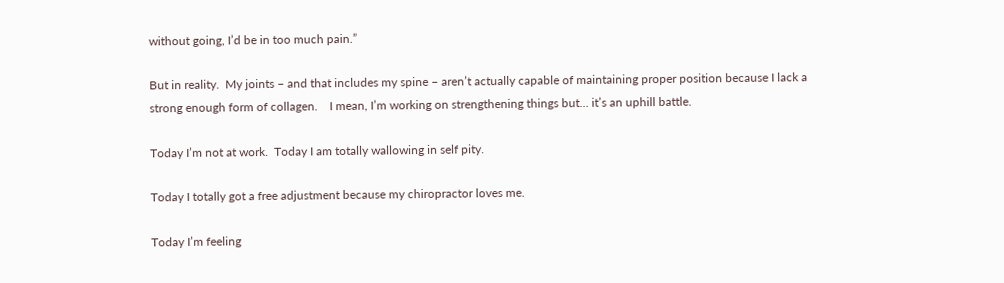without going, I’d be in too much pain.”

But in reality.  My joints – and that includes my spine – aren’t actually capable of maintaining proper position because I lack a strong enough form of collagen.    I mean, I’m working on strengthening things but… it’s an uphill battle.

Today I’m not at work.  Today I am totally wallowing in self pity.

Today I totally got a free adjustment because my chiropractor loves me.

Today I’m feeling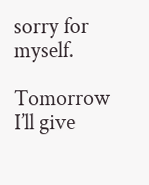sorry for myself.

Tomorrow I’ll give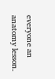everyone an anatomy lesson.